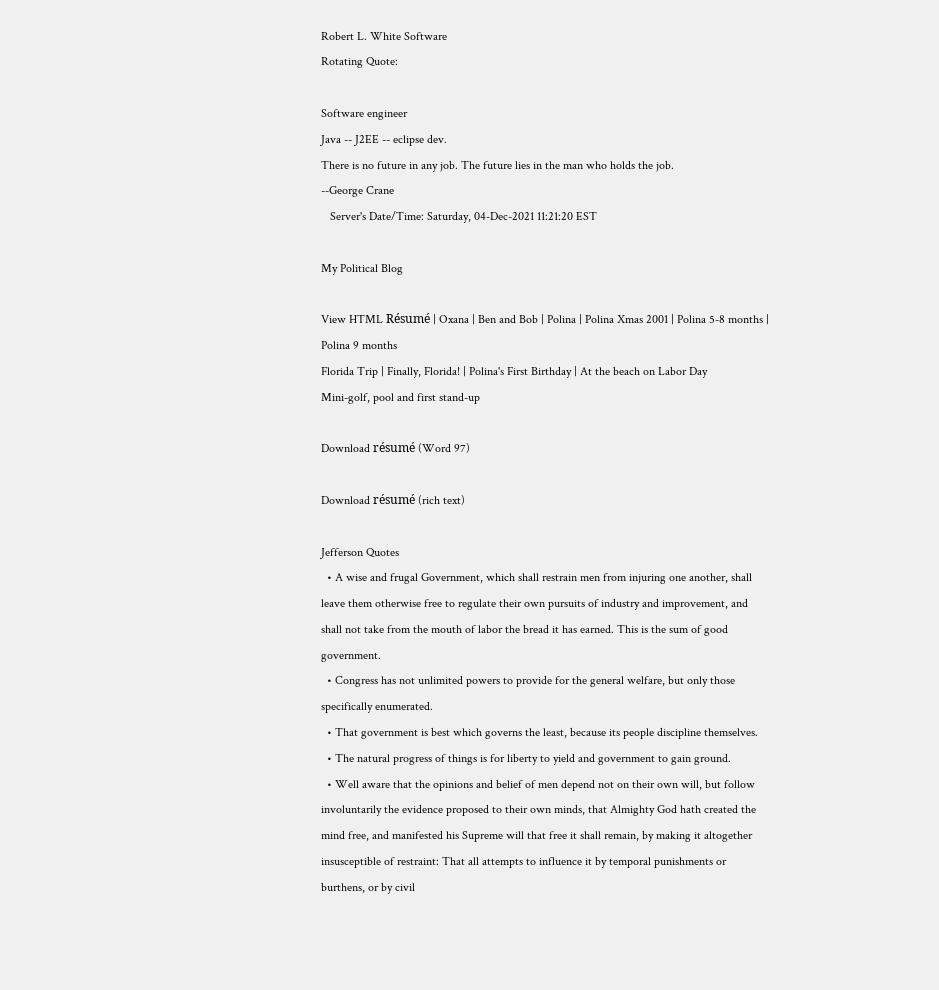Robert L. White Software
Rotating Quote:

Software engineer
Java -- J2EE -- eclipse dev.
There is no future in any job. The future lies in the man who holds the job.
--George Crane
   Server's Date/Time: Saturday, 04-Dec-2021 11:21:20 EST

My Political Blog

View HTML Résumé | Oxana | Ben and Bob | Polina | Polina Xmas 2001 | Polina 5-8 months | Polina 9 months
Florida Trip | Finally, Florida! | Polina's First Birthday | At the beach on Labor Day
Mini-golf, pool and first stand-up

Download résumé (Word 97)

Download résumé (rich text)

Jefferson Quotes
  • A wise and frugal Government, which shall restrain men from injuring one another, shall leave them otherwise free to regulate their own pursuits of industry and improvement, and shall not take from the mouth of labor the bread it has earned. This is the sum of good government.
  • Congress has not unlimited powers to provide for the general welfare, but only those specifically enumerated.
  • That government is best which governs the least, because its people discipline themselves.
  • The natural progress of things is for liberty to yield and government to gain ground.
  • Well aware that the opinions and belief of men depend not on their own will, but follow involuntarily the evidence proposed to their own minds, that Almighty God hath created the mind free, and manifested his Supreme will that free it shall remain, by making it altogether insusceptible of restraint: That all attempts to influence it by temporal punishments or burthens, or by civil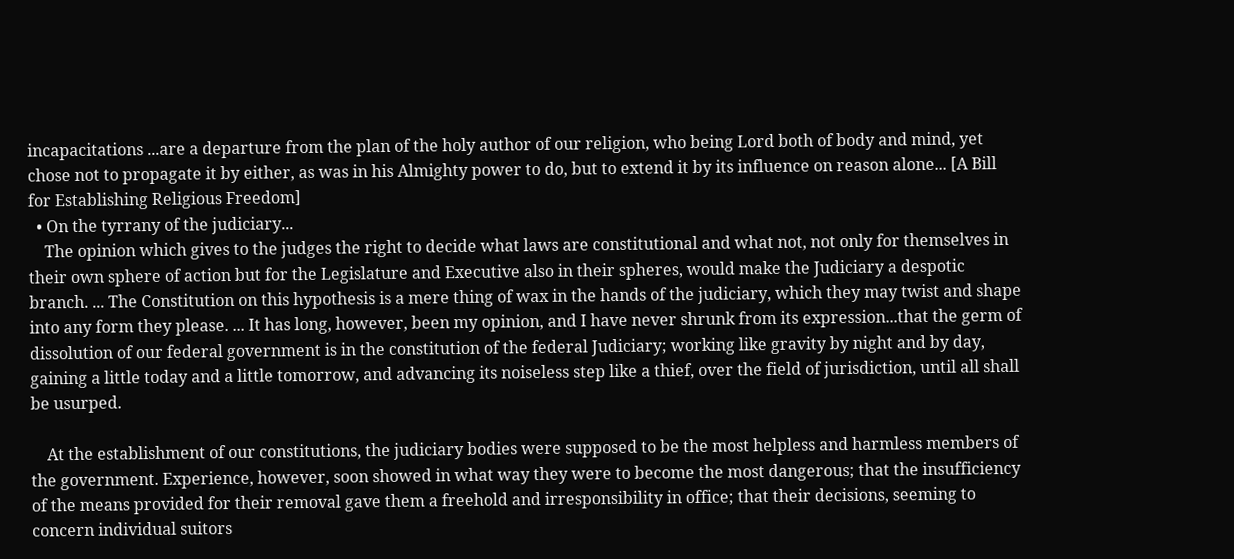incapacitations ...are a departure from the plan of the holy author of our religion, who being Lord both of body and mind, yet chose not to propagate it by either, as was in his Almighty power to do, but to extend it by its influence on reason alone... [A Bill for Establishing Religious Freedom]
  • On the tyrrany of the judiciary...
    The opinion which gives to the judges the right to decide what laws are constitutional and what not, not only for themselves in their own sphere of action but for the Legislature and Executive also in their spheres, would make the Judiciary a despotic branch. ... The Constitution on this hypothesis is a mere thing of wax in the hands of the judiciary, which they may twist and shape into any form they please. ... It has long, however, been my opinion, and I have never shrunk from its expression...that the germ of dissolution of our federal government is in the constitution of the federal Judiciary; working like gravity by night and by day, gaining a little today and a little tomorrow, and advancing its noiseless step like a thief, over the field of jurisdiction, until all shall be usurped.

    At the establishment of our constitutions, the judiciary bodies were supposed to be the most helpless and harmless members of the government. Experience, however, soon showed in what way they were to become the most dangerous; that the insufficiency of the means provided for their removal gave them a freehold and irresponsibility in office; that their decisions, seeming to concern individual suitors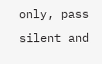only, pass silent and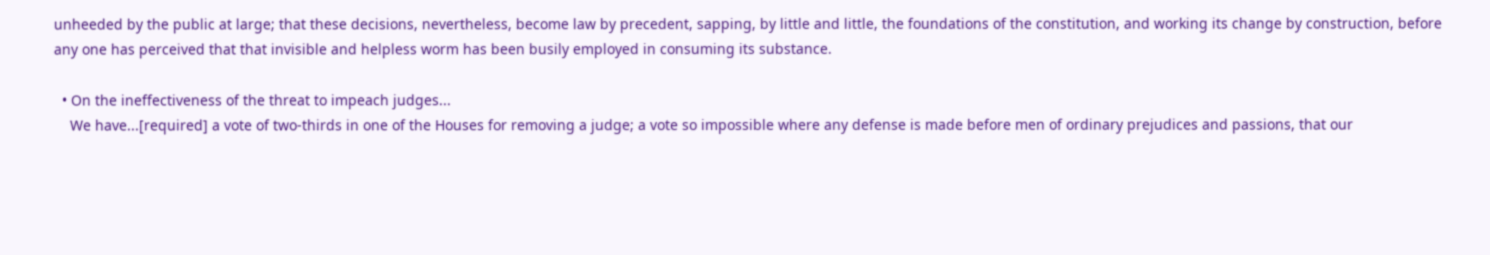unheeded by the public at large; that these decisions, nevertheless, become law by precedent, sapping, by little and little, the foundations of the constitution, and working its change by construction, before any one has perceived that that invisible and helpless worm has been busily employed in consuming its substance.

  • On the ineffectiveness of the threat to impeach judges...
    We have...[required] a vote of two-thirds in one of the Houses for removing a judge; a vote so impossible where any defense is made before men of ordinary prejudices and passions, that our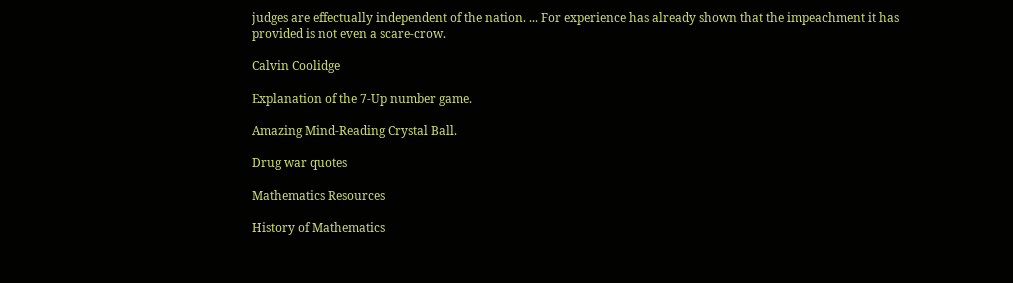judges are effectually independent of the nation. ... For experience has already shown that the impeachment it has provided is not even a scare-crow.

Calvin Coolidge

Explanation of the 7-Up number game.

Amazing Mind-Reading Crystal Ball.

Drug war quotes

Mathematics Resources

History of Mathematics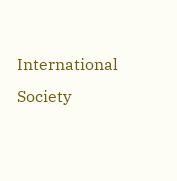International Society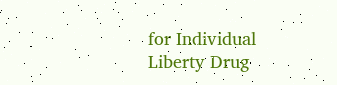for Individual Liberty Drug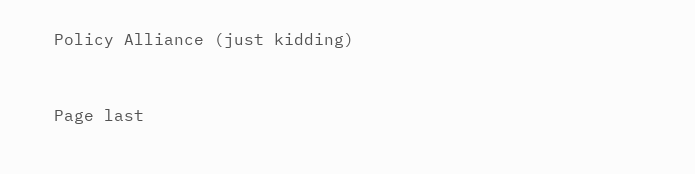Policy Alliance (just kidding)


Page last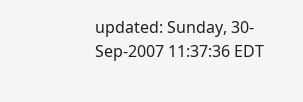updated: Sunday, 30-Sep-2007 11:37:36 EDT